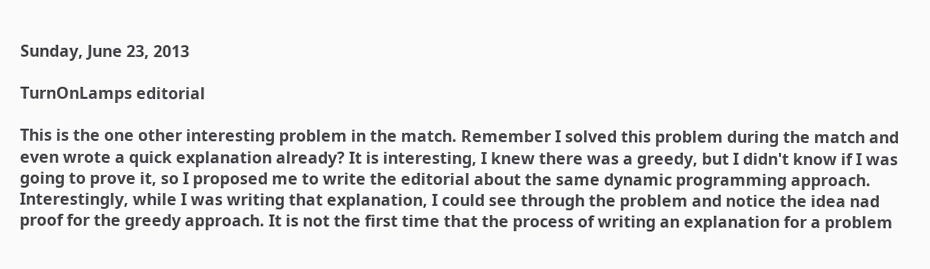Sunday, June 23, 2013

TurnOnLamps editorial

This is the one other interesting problem in the match. Remember I solved this problem during the match and even wrote a quick explanation already? It is interesting, I knew there was a greedy, but I didn't know if I was going to prove it, so I proposed me to write the editorial about the same dynamic programming approach. Interestingly, while I was writing that explanation, I could see through the problem and notice the idea nad proof for the greedy approach. It is not the first time that the process of writing an explanation for a problem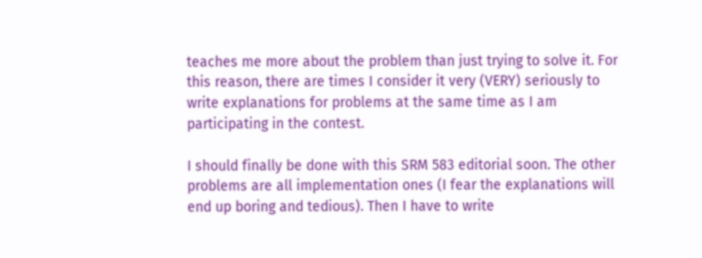teaches me more about the problem than just trying to solve it. For this reason, there are times I consider it very (VERY) seriously to write explanations for problems at the same time as I am participating in the contest.

I should finally be done with this SRM 583 editorial soon. The other problems are all implementation ones (I fear the explanations will end up boring and tedious). Then I have to write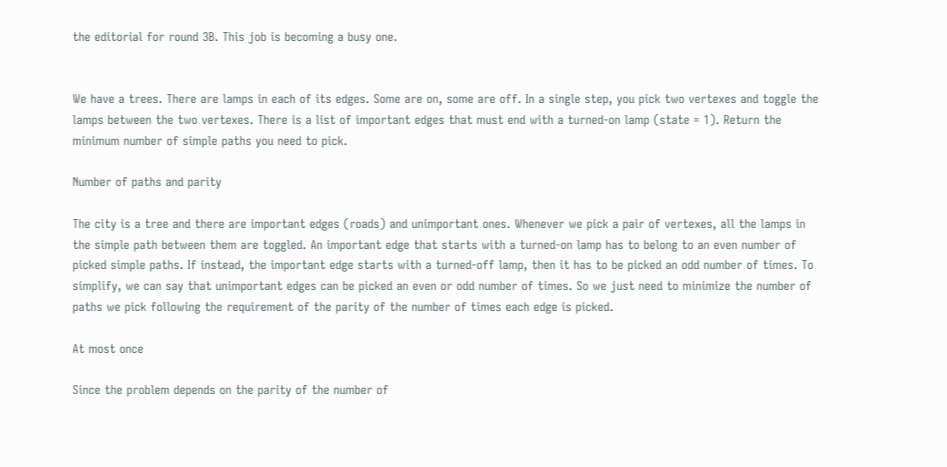the editorial for round 3B. This job is becoming a busy one.


We have a trees. There are lamps in each of its edges. Some are on, some are off. In a single step, you pick two vertexes and toggle the lamps between the two vertexes. There is a list of important edges that must end with a turned-on lamp (state = 1). Return the minimum number of simple paths you need to pick.

Number of paths and parity

The city is a tree and there are important edges (roads) and unimportant ones. Whenever we pick a pair of vertexes, all the lamps in the simple path between them are toggled. An important edge that starts with a turned-on lamp has to belong to an even number of picked simple paths. If instead, the important edge starts with a turned-off lamp, then it has to be picked an odd number of times. To simplify, we can say that unimportant edges can be picked an even or odd number of times. So we just need to minimize the number of paths we pick following the requirement of the parity of the number of times each edge is picked.

At most once

Since the problem depends on the parity of the number of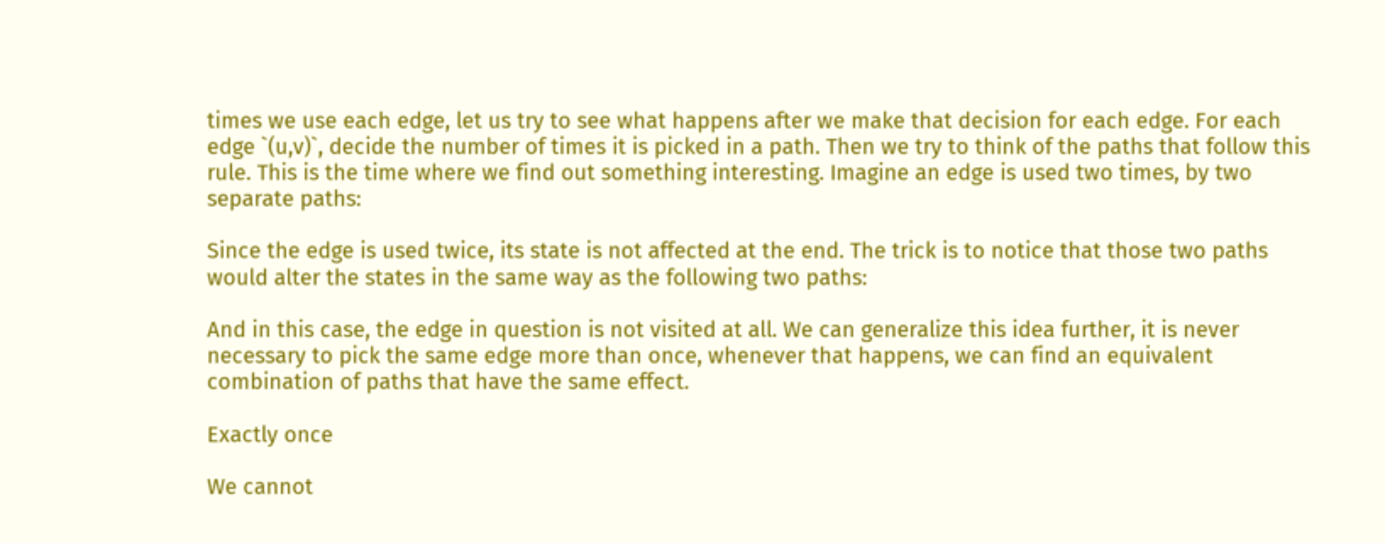times we use each edge, let us try to see what happens after we make that decision for each edge. For each edge `(u,v)`, decide the number of times it is picked in a path. Then we try to think of the paths that follow this rule. This is the time where we find out something interesting. Imagine an edge is used two times, by two separate paths:

Since the edge is used twice, its state is not affected at the end. The trick is to notice that those two paths would alter the states in the same way as the following two paths:

And in this case, the edge in question is not visited at all. We can generalize this idea further, it is never necessary to pick the same edge more than once, whenever that happens, we can find an equivalent combination of paths that have the same effect.

Exactly once

We cannot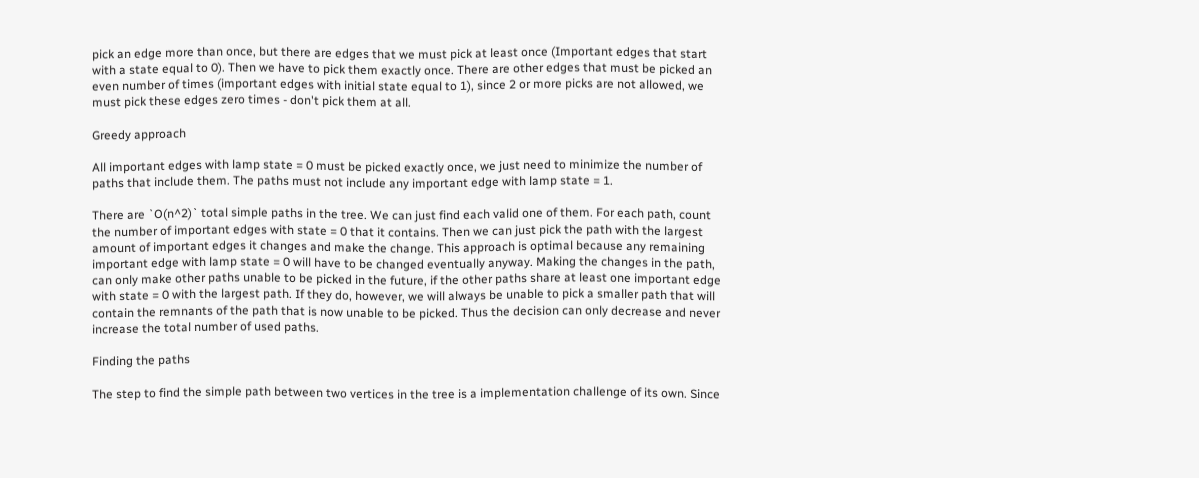pick an edge more than once, but there are edges that we must pick at least once (Important edges that start with a state equal to 0). Then we have to pick them exactly once. There are other edges that must be picked an even number of times (important edges with initial state equal to 1), since 2 or more picks are not allowed, we must pick these edges zero times - don't pick them at all.

Greedy approach

All important edges with lamp state = 0 must be picked exactly once, we just need to minimize the number of paths that include them. The paths must not include any important edge with lamp state = 1.

There are `O(n^2)` total simple paths in the tree. We can just find each valid one of them. For each path, count the number of important edges with state = 0 that it contains. Then we can just pick the path with the largest amount of important edges it changes and make the change. This approach is optimal because any remaining important edge with lamp state = 0 will have to be changed eventually anyway. Making the changes in the path, can only make other paths unable to be picked in the future, if the other paths share at least one important edge with state = 0 with the largest path. If they do, however, we will always be unable to pick a smaller path that will contain the remnants of the path that is now unable to be picked. Thus the decision can only decrease and never increase the total number of used paths.

Finding the paths

The step to find the simple path between two vertices in the tree is a implementation challenge of its own. Since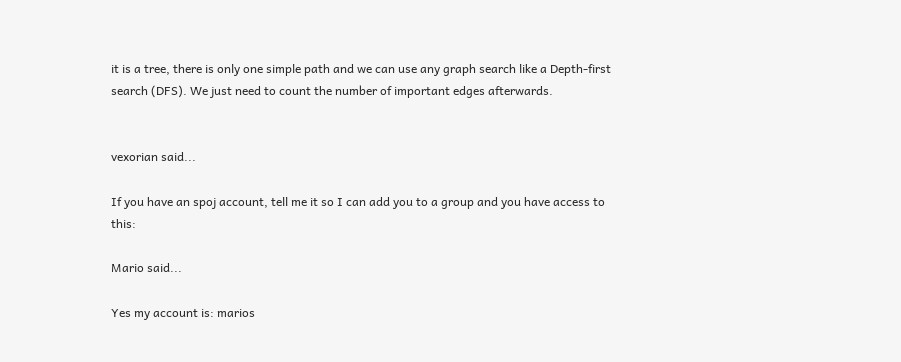it is a tree, there is only one simple path and we can use any graph search like a Depth-first search (DFS). We just need to count the number of important edges afterwards.


vexorian said...

If you have an spoj account, tell me it so I can add you to a group and you have access to this:

Mario said...

Yes my account is: marios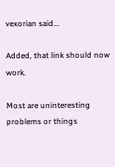vexorian said...

Added, that link should now work.

Most are uninteresting problems or things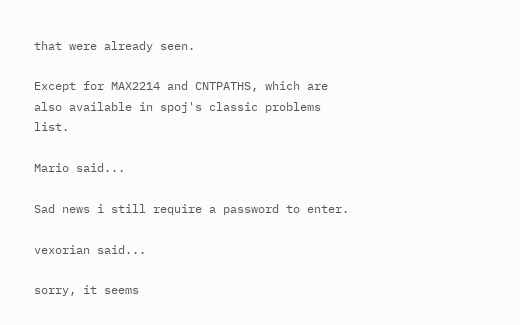that were already seen.

Except for MAX2214 and CNTPATHS, which are also available in spoj's classic problems list.

Mario said...

Sad news i still require a password to enter.

vexorian said...

sorry, it seems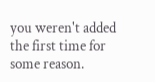you weren't added the first time for some reason.